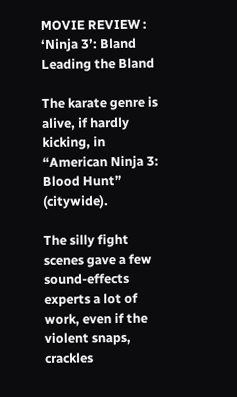MOVIE REVIEW : ‘Ninja 3’: Bland Leading the Bland

The karate genre is alive, if hardly kicking, in “American Ninja 3: Blood Hunt” (citywide).

The silly fight scenes gave a few sound-effects experts a lot of work, even if the violent snaps, crackles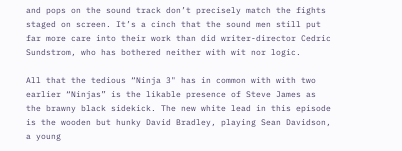and pops on the sound track don’t precisely match the fights staged on screen. It’s a cinch that the sound men still put far more care into their work than did writer-director Cedric Sundstrom, who has bothered neither with wit nor logic.

All that the tedious “Ninja 3" has in common with with two earlier “Ninjas” is the likable presence of Steve James as the brawny black sidekick. The new white lead in this episode is the wooden but hunky David Bradley, playing Sean Davidson, a young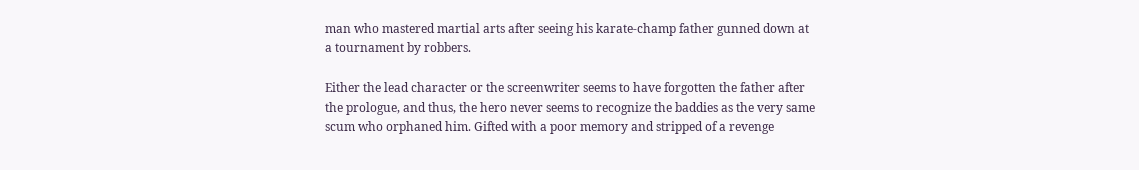man who mastered martial arts after seeing his karate-champ father gunned down at a tournament by robbers.

Either the lead character or the screenwriter seems to have forgotten the father after the prologue, and thus, the hero never seems to recognize the baddies as the very same scum who orphaned him. Gifted with a poor memory and stripped of a revenge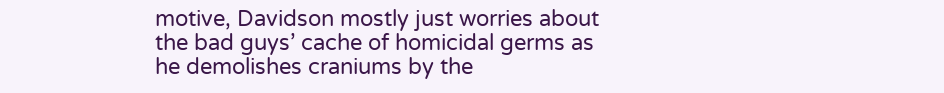motive, Davidson mostly just worries about the bad guys’ cache of homicidal germs as he demolishes craniums by the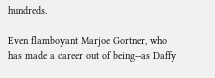hundreds.

Even flamboyant Marjoe Gortner, who has made a career out of being--as Daffy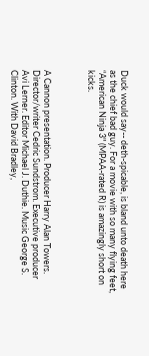Duck would say-- deth-spicable, is bland unto death here as the chief bad guy. For a movie with so many flying feet, “American Ninja 3" (MPAA-rated R) is amazingly short on kicks.



A Cannon presentation. Producer Harry Alan Towers. Director/writer Cedric Sundstrom. Executive producer Avi Lerner. Editor Michael J. Duthie. Music George S. Clinton. With David Bradley,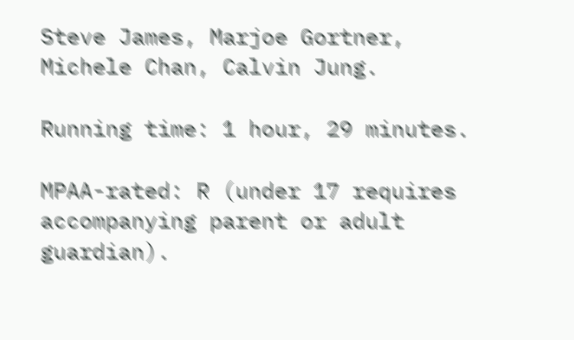Steve James, Marjoe Gortner, Michele Chan, Calvin Jung.

Running time: 1 hour, 29 minutes.

MPAA-rated: R (under 17 requires accompanying parent or adult guardian).